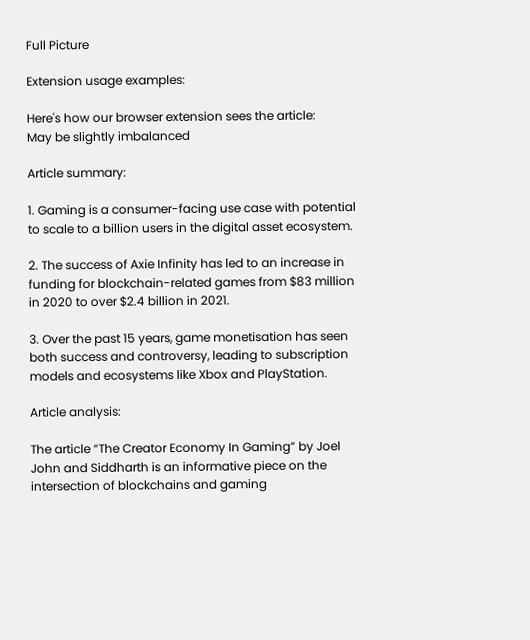Full Picture

Extension usage examples:

Here's how our browser extension sees the article:
May be slightly imbalanced

Article summary:

1. Gaming is a consumer-facing use case with potential to scale to a billion users in the digital asset ecosystem.

2. The success of Axie Infinity has led to an increase in funding for blockchain-related games from $83 million in 2020 to over $2.4 billion in 2021.

3. Over the past 15 years, game monetisation has seen both success and controversy, leading to subscription models and ecosystems like Xbox and PlayStation.

Article analysis:

The article “The Creator Economy In Gaming” by Joel John and Siddharth is an informative piece on the intersection of blockchains and gaming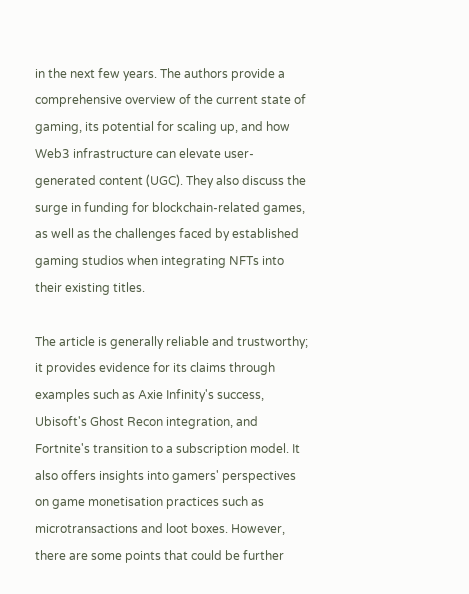in the next few years. The authors provide a comprehensive overview of the current state of gaming, its potential for scaling up, and how Web3 infrastructure can elevate user-generated content (UGC). They also discuss the surge in funding for blockchain-related games, as well as the challenges faced by established gaming studios when integrating NFTs into their existing titles.

The article is generally reliable and trustworthy; it provides evidence for its claims through examples such as Axie Infinity's success, Ubisoft's Ghost Recon integration, and Fortnite's transition to a subscription model. It also offers insights into gamers' perspectives on game monetisation practices such as microtransactions and loot boxes. However, there are some points that could be further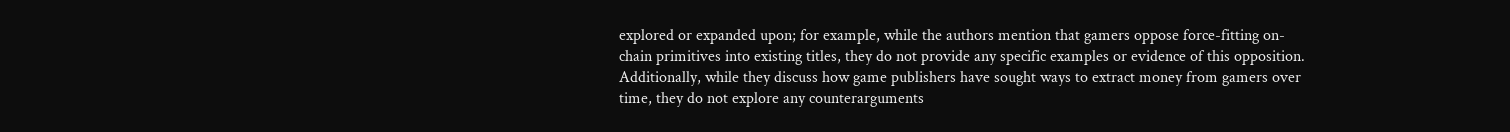explored or expanded upon; for example, while the authors mention that gamers oppose force-fitting on-chain primitives into existing titles, they do not provide any specific examples or evidence of this opposition. Additionally, while they discuss how game publishers have sought ways to extract money from gamers over time, they do not explore any counterarguments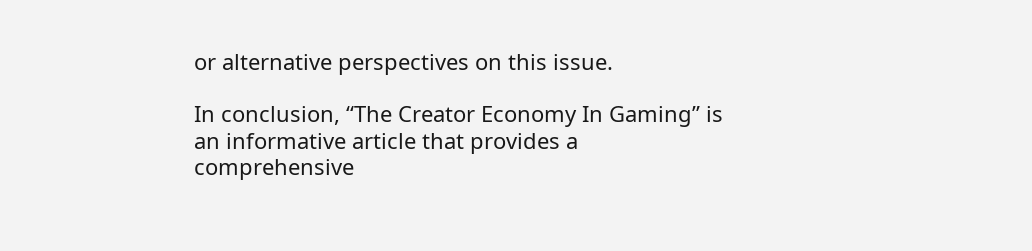or alternative perspectives on this issue.

In conclusion, “The Creator Economy In Gaming” is an informative article that provides a comprehensive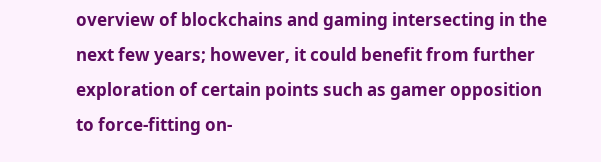overview of blockchains and gaming intersecting in the next few years; however, it could benefit from further exploration of certain points such as gamer opposition to force-fitting on-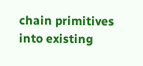chain primitives into existing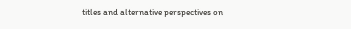titles and alternative perspectives on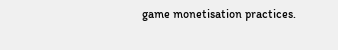game monetisation practices.